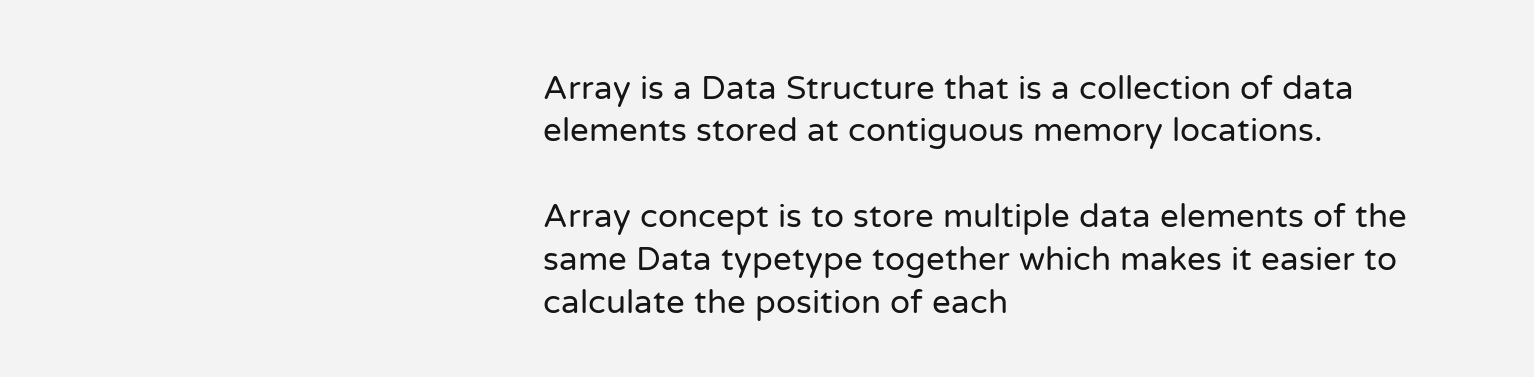Array is a Data Structure that is a collection of data elements stored at contiguous memory locations.

Array concept is to store multiple data elements of the same Data typetype together which makes it easier to calculate the position of each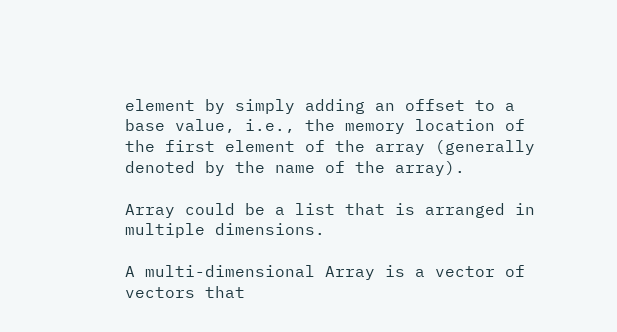element by simply adding an offset to a base value, i.e., the memory location of the first element of the array (generally denoted by the name of the array).

Array could be a list that is arranged in multiple dimensions.

A multi-dimensional Array is a vector of vectors that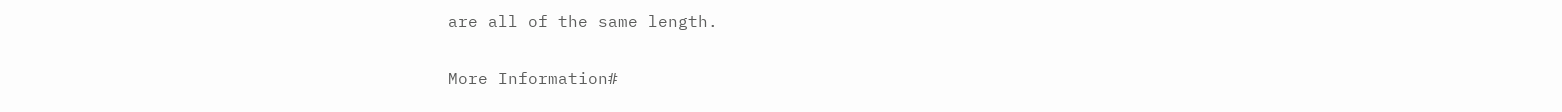are all of the same length.

More Information#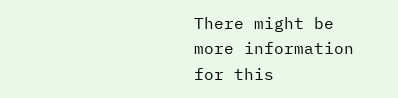There might be more information for this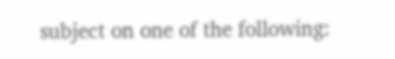subject on one of the following: